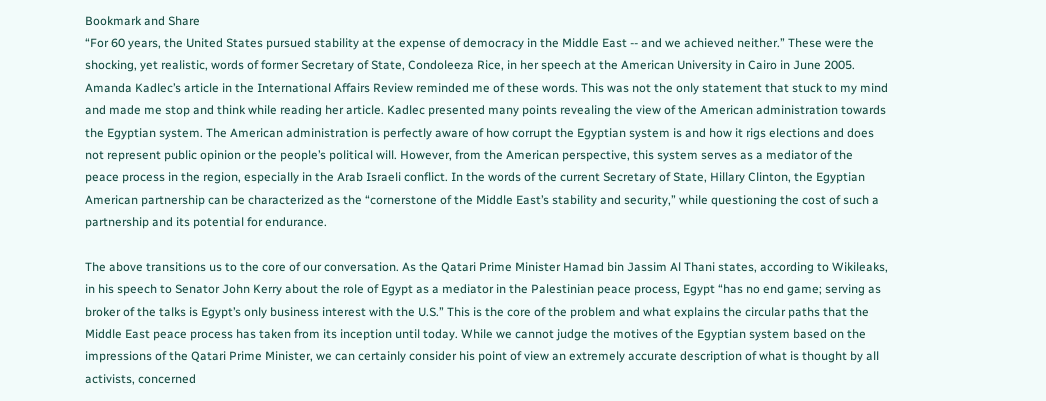Bookmark and Share
“For 60 years, the United States pursued stability at the expense of democracy in the Middle East -- and we achieved neither.” These were the shocking, yet realistic, words of former Secretary of State, Condoleeza Rice, in her speech at the American University in Cairo in June 2005. Amanda Kadlec’s article in the International Affairs Review reminded me of these words. This was not the only statement that stuck to my mind and made me stop and think while reading her article. Kadlec presented many points revealing the view of the American administration towards the Egyptian system. The American administration is perfectly aware of how corrupt the Egyptian system is and how it rigs elections and does not represent public opinion or the people’s political will. However, from the American perspective, this system serves as a mediator of the peace process in the region, especially in the Arab Israeli conflict. In the words of the current Secretary of State, Hillary Clinton, the Egyptian American partnership can be characterized as the “cornerstone of the Middle East’s stability and security,” while questioning the cost of such a partnership and its potential for endurance.

The above transitions us to the core of our conversation. As the Qatari Prime Minister Hamad bin Jassim Al Thani states, according to Wikileaks, in his speech to Senator John Kerry about the role of Egypt as a mediator in the Palestinian peace process, Egypt “has no end game; serving as broker of the talks is Egypt’s only business interest with the U.S.” This is the core of the problem and what explains the circular paths that the Middle East peace process has taken from its inception until today. While we cannot judge the motives of the Egyptian system based on the impressions of the Qatari Prime Minister, we can certainly consider his point of view an extremely accurate description of what is thought by all activists, concerned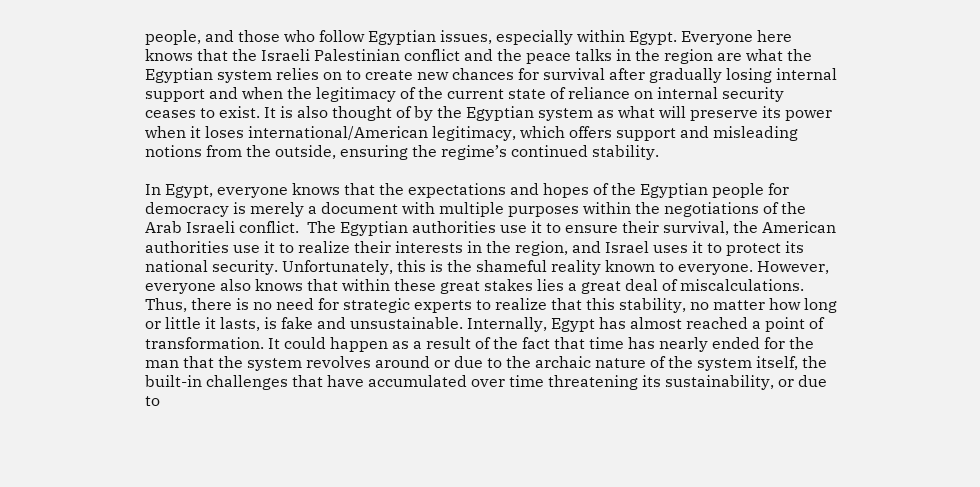people, and those who follow Egyptian issues, especially within Egypt. Everyone here knows that the Israeli Palestinian conflict and the peace talks in the region are what the Egyptian system relies on to create new chances for survival after gradually losing internal support and when the legitimacy of the current state of reliance on internal security ceases to exist. It is also thought of by the Egyptian system as what will preserve its power when it loses international/American legitimacy, which offers support and misleading notions from the outside, ensuring the regime’s continued stability.

In Egypt, everyone knows that the expectations and hopes of the Egyptian people for democracy is merely a document with multiple purposes within the negotiations of the Arab Israeli conflict.  The Egyptian authorities use it to ensure their survival, the American authorities use it to realize their interests in the region, and Israel uses it to protect its national security. Unfortunately, this is the shameful reality known to everyone. However, everyone also knows that within these great stakes lies a great deal of miscalculations. Thus, there is no need for strategic experts to realize that this stability, no matter how long or little it lasts, is fake and unsustainable. Internally, Egypt has almost reached a point of transformation. It could happen as a result of the fact that time has nearly ended for the man that the system revolves around or due to the archaic nature of the system itself, the built-in challenges that have accumulated over time threatening its sustainability, or due to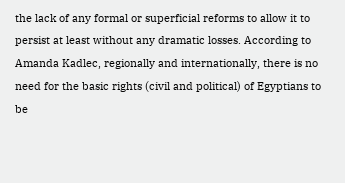the lack of any formal or superficial reforms to allow it to persist at least without any dramatic losses. According to Amanda Kadlec, regionally and internationally, there is no need for the basic rights (civil and political) of Egyptians to be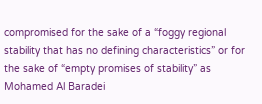compromised for the sake of a “foggy regional stability that has no defining characteristics” or for the sake of “empty promises of stability” as Mohamed Al Baradei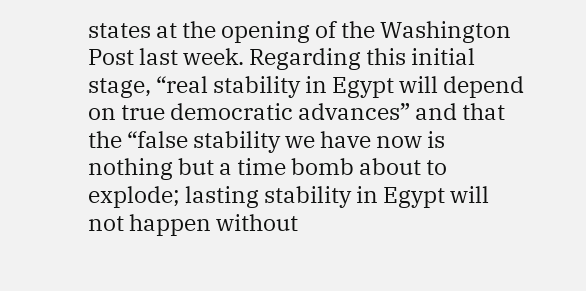states at the opening of the Washington Post last week. Regarding this initial stage, “real stability in Egypt will depend on true democratic advances” and that the “false stability we have now is nothing but a time bomb about to explode; lasting stability in Egypt will not happen without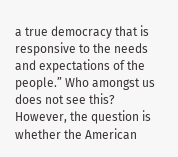a true democracy that is responsive to the needs and expectations of the people.” Who amongst us does not see this? However, the question is whether the American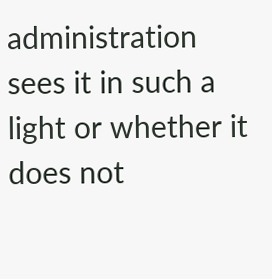administration sees it in such a light or whether it does not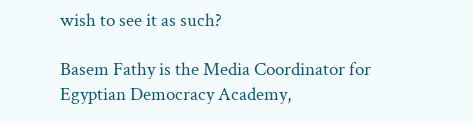wish to see it as such?

Basem Fathy is the Media Coordinator for Egyptian Democracy Academy,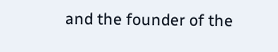and the founder of the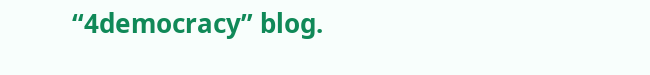“4democracy” blog.